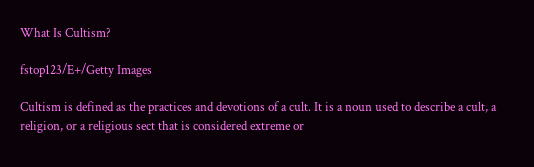What Is Cultism?

fstop123/E+/Getty Images

Cultism is defined as the practices and devotions of a cult. It is a noun used to describe a cult, a religion, or a religious sect that is considered extreme or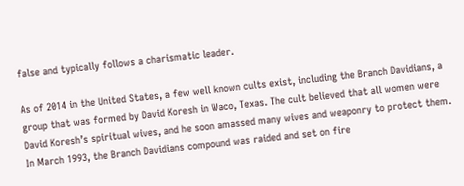false and typically follows a charismatic leader.

As of 2014 in the United States, a few well known cults exist, including the Branch Davidians, a group that was formed by David Koresh in Waco, Texas. The cult believed that all women were David Koresh’s spiritual wives, and he soon amassed many wives and weaponry to protect them. In March 1993, the Branch Davidians compound was raided and set on fire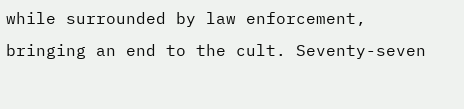while surrounded by law enforcement, bringing an end to the cult. Seventy-seven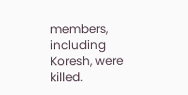members, including Koresh, were killed.